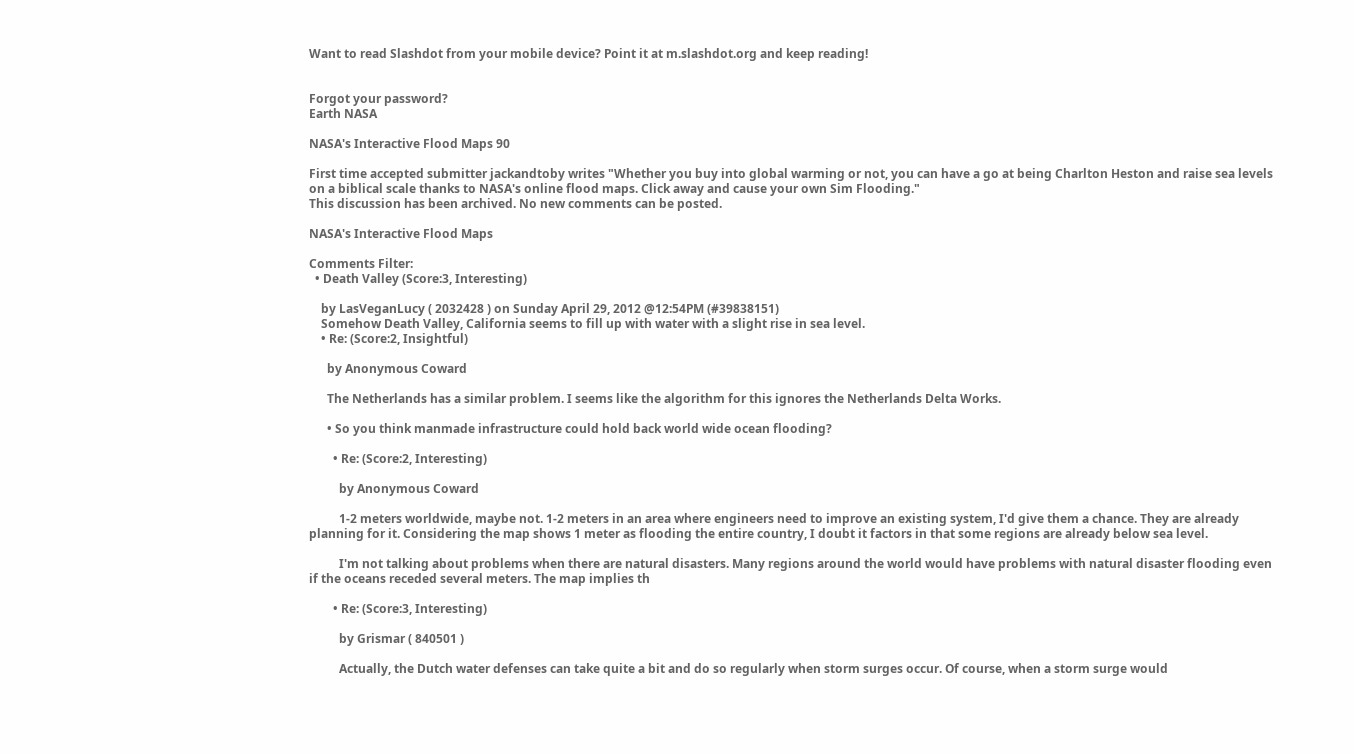Want to read Slashdot from your mobile device? Point it at m.slashdot.org and keep reading!


Forgot your password?
Earth NASA

NASA's Interactive Flood Maps 90

First time accepted submitter jackandtoby writes "Whether you buy into global warming or not, you can have a go at being Charlton Heston and raise sea levels on a biblical scale thanks to NASA's online flood maps. Click away and cause your own Sim Flooding."
This discussion has been archived. No new comments can be posted.

NASA's Interactive Flood Maps

Comments Filter:
  • Death Valley (Score:3, Interesting)

    by LasVeganLucy ( 2032428 ) on Sunday April 29, 2012 @12:54PM (#39838151)
    Somehow Death Valley, California seems to fill up with water with a slight rise in sea level.
    • Re: (Score:2, Insightful)

      by Anonymous Coward

      The Netherlands has a similar problem. I seems like the algorithm for this ignores the Netherlands Delta Works.

      • So you think manmade infrastructure could hold back world wide ocean flooding?

        • Re: (Score:2, Interesting)

          by Anonymous Coward

          1-2 meters worldwide, maybe not. 1-2 meters in an area where engineers need to improve an existing system, I'd give them a chance. They are already planning for it. Considering the map shows 1 meter as flooding the entire country, I doubt it factors in that some regions are already below sea level.

          I'm not talking about problems when there are natural disasters. Many regions around the world would have problems with natural disaster flooding even if the oceans receded several meters. The map implies th

        • Re: (Score:3, Interesting)

          by Grismar ( 840501 )

          Actually, the Dutch water defenses can take quite a bit and do so regularly when storm surges occur. Of course, when a storm surge would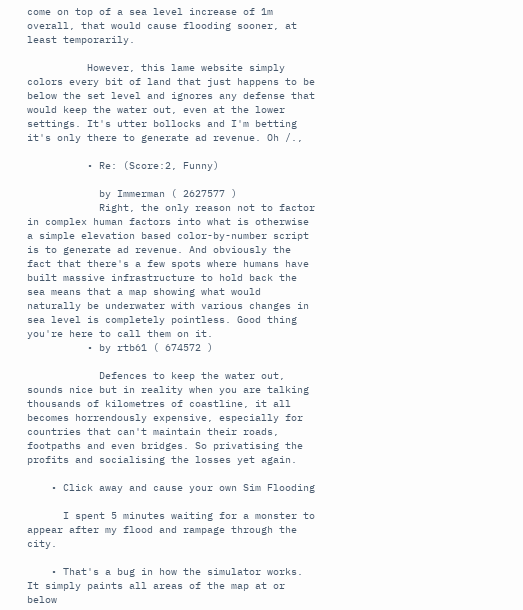come on top of a sea level increase of 1m overall, that would cause flooding sooner, at least temporarily.

          However, this lame website simply colors every bit of land that just happens to be below the set level and ignores any defense that would keep the water out, even at the lower settings. It's utter bollocks and I'm betting it's only there to generate ad revenue. Oh /.,

          • Re: (Score:2, Funny)

            by Immerman ( 2627577 )
            Right, the only reason not to factor in complex human factors into what is otherwise a simple elevation based color-by-number script is to generate ad revenue. And obviously the fact that there's a few spots where humans have built massive infrastructure to hold back the sea means that a map showing what would naturally be underwater with various changes in sea level is completely pointless. Good thing you're here to call them on it.
          • by rtb61 ( 674572 )

            Defences to keep the water out, sounds nice but in reality when you are talking thousands of kilometres of coastline, it all becomes horrendously expensive, especially for countries that can't maintain their roads, footpaths and even bridges. So privatising the profits and socialising the losses yet again.

    • Click away and cause your own Sim Flooding

      I spent 5 minutes waiting for a monster to appear after my flood and rampage through the city.

    • That's a bug in how the simulator works. It simply paints all areas of the map at or below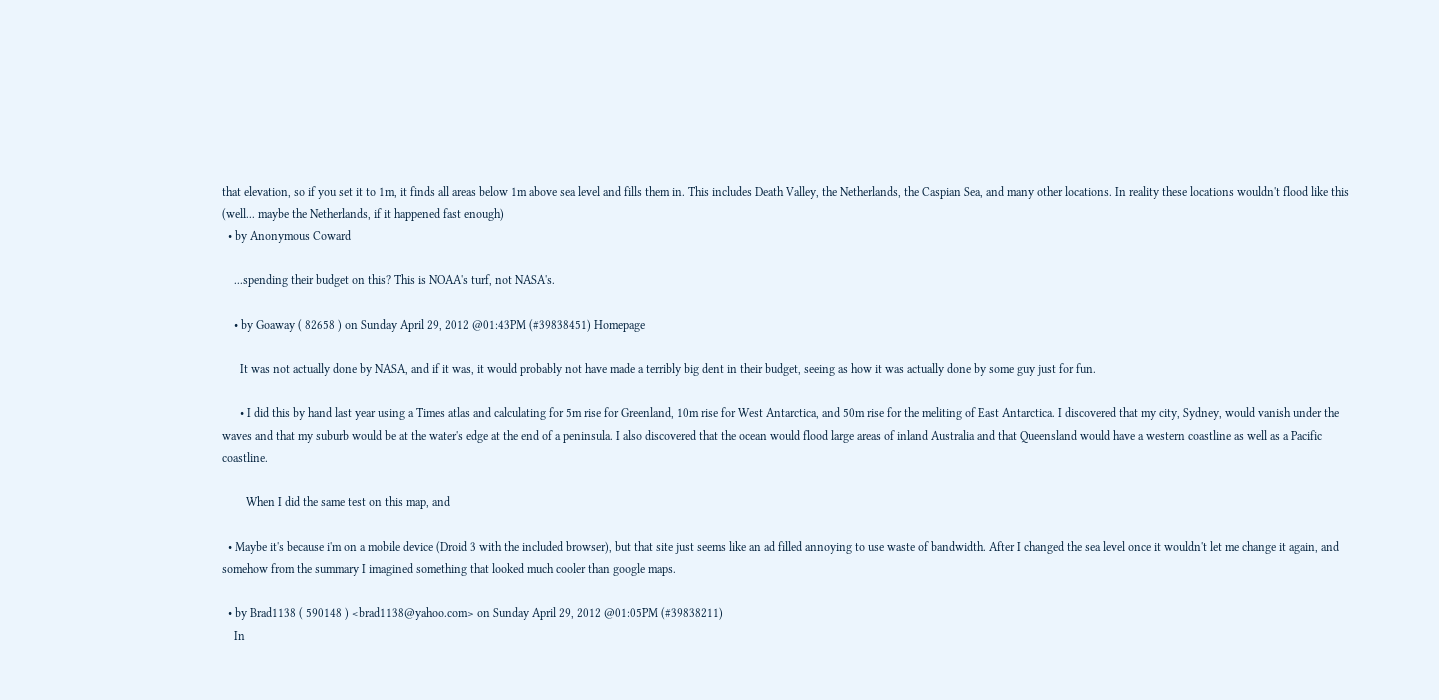that elevation, so if you set it to 1m, it finds all areas below 1m above sea level and fills them in. This includes Death Valley, the Netherlands, the Caspian Sea, and many other locations. In reality these locations wouldn't flood like this (well... maybe the Netherlands, if it happened fast enough)
  • by Anonymous Coward

    ...spending their budget on this? This is NOAA's turf, not NASA's.

    • by Goaway ( 82658 ) on Sunday April 29, 2012 @01:43PM (#39838451) Homepage

      It was not actually done by NASA, and if it was, it would probably not have made a terribly big dent in their budget, seeing as how it was actually done by some guy just for fun.

      • I did this by hand last year using a Times atlas and calculating for 5m rise for Greenland, 10m rise for West Antarctica, and 50m rise for the meliting of East Antarctica. I discovered that my city, Sydney, would vanish under the waves and that my suburb would be at the water's edge at the end of a peninsula. I also discovered that the ocean would flood large areas of inland Australia and that Queensland would have a western coastline as well as a Pacific coastline.

        When I did the same test on this map, and

  • Maybe it's because i'm on a mobile device (Droid 3 with the included browser), but that site just seems like an ad filled annoying to use waste of bandwidth. After I changed the sea level once it wouldn't let me change it again, and somehow from the summary I imagined something that looked much cooler than google maps.

  • by Brad1138 ( 590148 ) <brad1138@yahoo.com> on Sunday April 29, 2012 @01:05PM (#39838211)
    In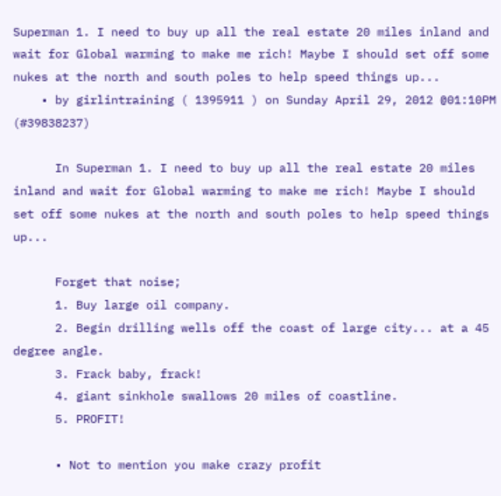Superman 1. I need to buy up all the real estate 20 miles inland and wait for Global warming to make me rich! Maybe I should set off some nukes at the north and south poles to help speed things up...
    • by girlintraining ( 1395911 ) on Sunday April 29, 2012 @01:10PM (#39838237)

      In Superman 1. I need to buy up all the real estate 20 miles inland and wait for Global warming to make me rich! Maybe I should set off some nukes at the north and south poles to help speed things up...

      Forget that noise;
      1. Buy large oil company.
      2. Begin drilling wells off the coast of large city... at a 45 degree angle.
      3. Frack baby, frack!
      4. giant sinkhole swallows 20 miles of coastline.
      5. PROFIT!

      • Not to mention you make crazy profit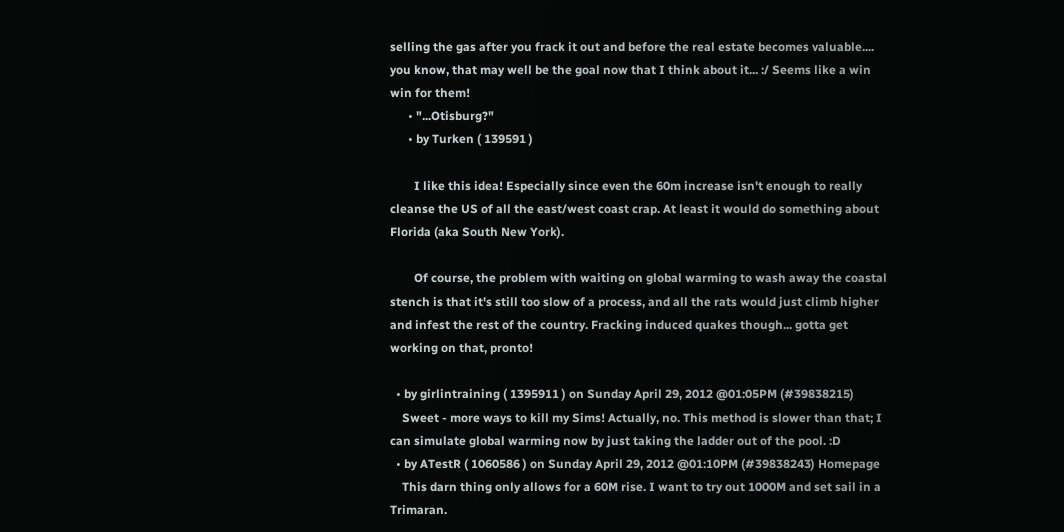selling the gas after you frack it out and before the real estate becomes valuable.... you know, that may well be the goal now that I think about it... :/ Seems like a win win for them!
      • "...Otisburg?"
      • by Turken ( 139591 )

        I like this idea! Especially since even the 60m increase isn't enough to really cleanse the US of all the east/west coast crap. At least it would do something about Florida (aka South New York).

        Of course, the problem with waiting on global warming to wash away the coastal stench is that it's still too slow of a process, and all the rats would just climb higher and infest the rest of the country. Fracking induced quakes though... gotta get working on that, pronto!

  • by girlintraining ( 1395911 ) on Sunday April 29, 2012 @01:05PM (#39838215)
    Sweet - more ways to kill my Sims! Actually, no. This method is slower than that; I can simulate global warming now by just taking the ladder out of the pool. :D
  • by ATestR ( 1060586 ) on Sunday April 29, 2012 @01:10PM (#39838243) Homepage
    This darn thing only allows for a 60M rise. I want to try out 1000M and set sail in a Trimaran.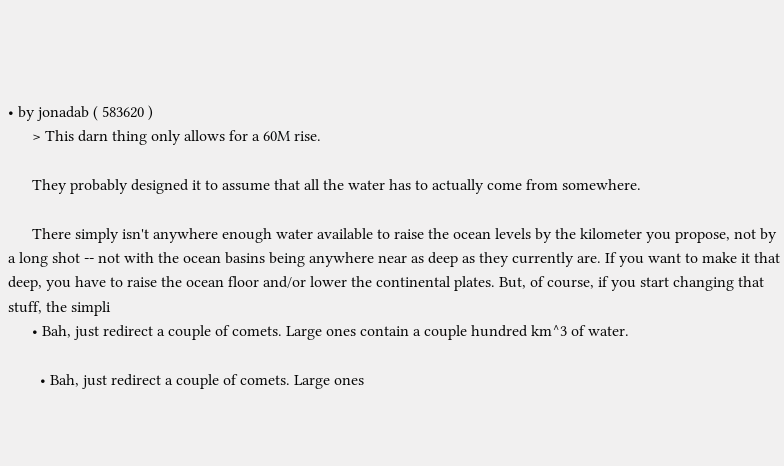• by jonadab ( 583620 )
      > This darn thing only allows for a 60M rise.

      They probably designed it to assume that all the water has to actually come from somewhere.

      There simply isn't anywhere enough water available to raise the ocean levels by the kilometer you propose, not by a long shot -- not with the ocean basins being anywhere near as deep as they currently are. If you want to make it that deep, you have to raise the ocean floor and/or lower the continental plates. But, of course, if you start changing that stuff, the simpli
      • Bah, just redirect a couple of comets. Large ones contain a couple hundred km^3 of water.

        • Bah, just redirect a couple of comets. Large ones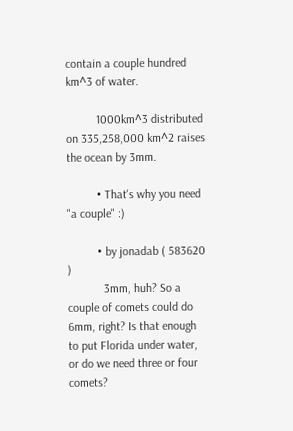contain a couple hundred km^3 of water.

          1000km^3 distributed on 335,258,000 km^2 raises the ocean by 3mm.

          • That's why you need "a couple" :)

          • by jonadab ( 583620 )
            3mm, huh? So a couple of comets could do 6mm, right? Is that enough to put Florida under water, or do we need three or four comets?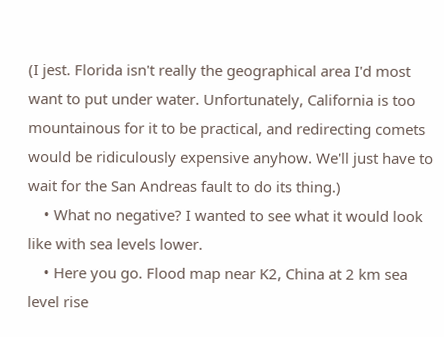(I jest. Florida isn't really the geographical area I'd most want to put under water. Unfortunately, California is too mountainous for it to be practical, and redirecting comets would be ridiculously expensive anyhow. We'll just have to wait for the San Andreas fault to do its thing.)
    • What no negative? I wanted to see what it would look like with sea levels lower.
    • Here you go. Flood map near K2, China at 2 km sea level rise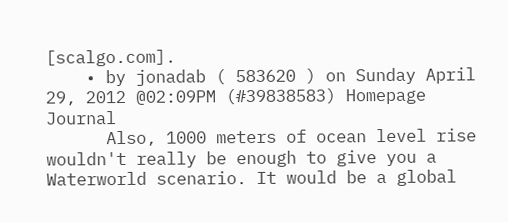[scalgo.com].
    • by jonadab ( 583620 ) on Sunday April 29, 2012 @02:09PM (#39838583) Homepage Journal
      Also, 1000 meters of ocean level rise wouldn't really be enough to give you a Waterworld scenario. It would be a global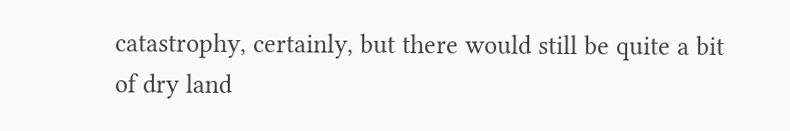catastrophy, certainly, but there would still be quite a bit of dry land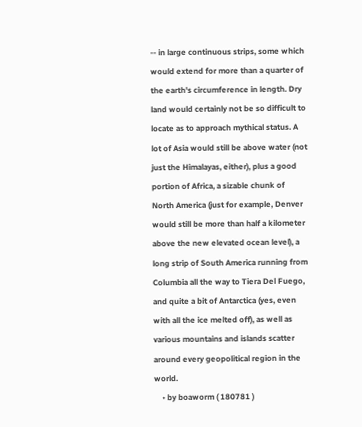-- in large continuous strips, some which would extend for more than a quarter of the earth's circumference in length. Dry land would certainly not be so difficult to locate as to approach mythical status. A lot of Asia would still be above water (not just the Himalayas, either), plus a good portion of Africa, a sizable chunk of North America (just for example, Denver would still be more than half a kilometer above the new elevated ocean level), a long strip of South America running from Columbia all the way to Tiera Del Fuego, and quite a bit of Antarctica (yes, even with all the ice melted off), as well as various mountains and islands scatter around every geopolitical region in the world.
    • by boaworm ( 180781 )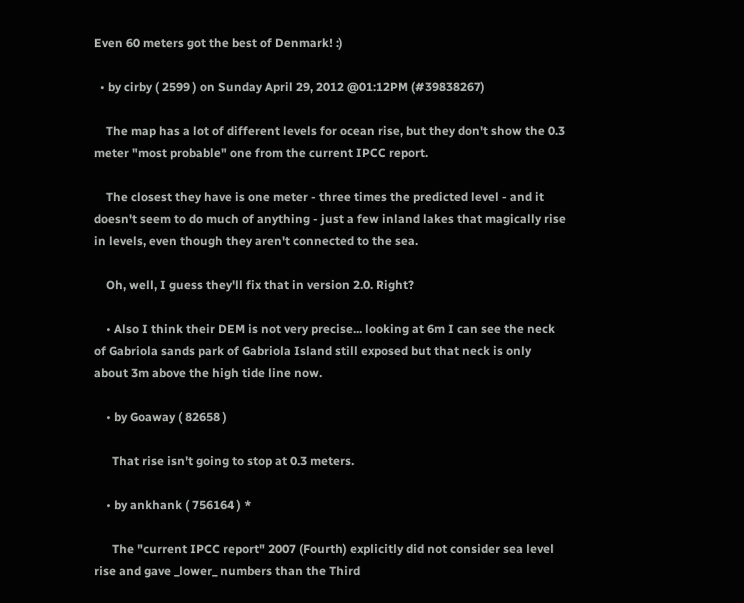Even 60 meters got the best of Denmark! :)

  • by cirby ( 2599 ) on Sunday April 29, 2012 @01:12PM (#39838267)

    The map has a lot of different levels for ocean rise, but they don't show the 0.3 meter "most probable" one from the current IPCC report.

    The closest they have is one meter - three times the predicted level - and it doesn't seem to do much of anything - just a few inland lakes that magically rise in levels, even though they aren't connected to the sea.

    Oh, well, I guess they'll fix that in version 2.0. Right?

    • Also I think their DEM is not very precise... looking at 6m I can see the neck of Gabriola sands park of Gabriola Island still exposed but that neck is only about 3m above the high tide line now.

    • by Goaway ( 82658 )

      That rise isn't going to stop at 0.3 meters.

    • by ankhank ( 756164 ) *

      The "current IPCC report" 2007 (Fourth) explicitly did not consider sea level rise and gave _lower_ numbers than the Third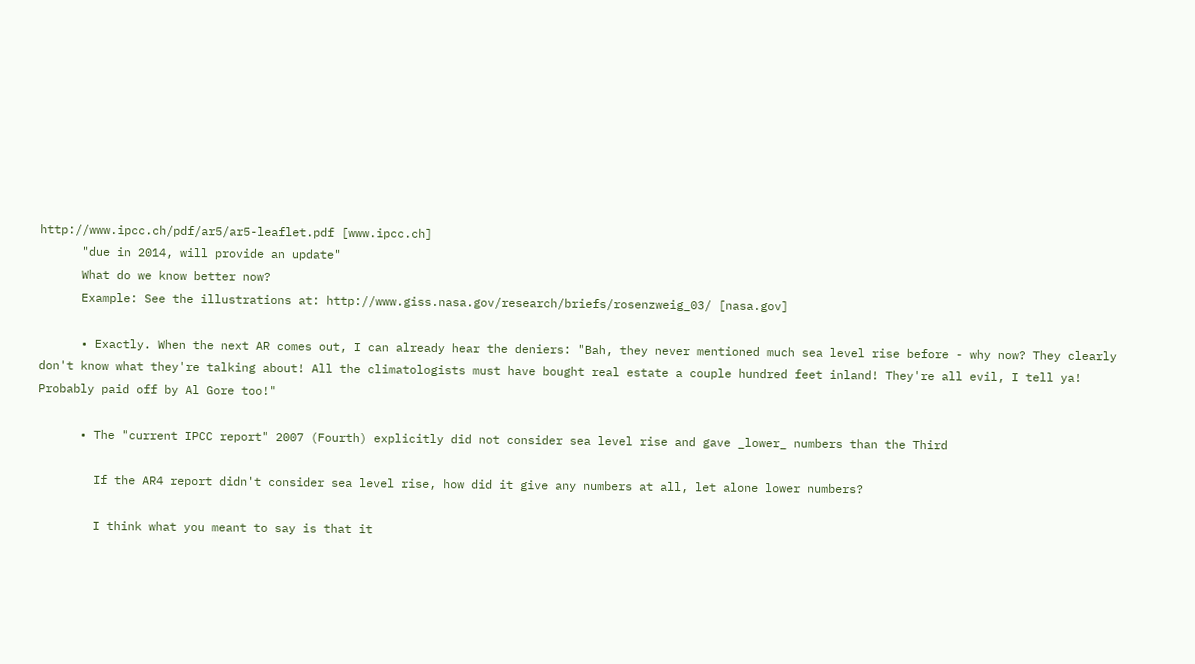http://www.ipcc.ch/pdf/ar5/ar5-leaflet.pdf [www.ipcc.ch]
      "due in 2014, will provide an update"
      What do we know better now?
      Example: See the illustrations at: http://www.giss.nasa.gov/research/briefs/rosenzweig_03/ [nasa.gov]

      • Exactly. When the next AR comes out, I can already hear the deniers: "Bah, they never mentioned much sea level rise before - why now? They clearly don't know what they're talking about! All the climatologists must have bought real estate a couple hundred feet inland! They're all evil, I tell ya! Probably paid off by Al Gore too!"

      • The "current IPCC report" 2007 (Fourth) explicitly did not consider sea level rise and gave _lower_ numbers than the Third

        If the AR4 report didn't consider sea level rise, how did it give any numbers at all, let alone lower numbers?

        I think what you meant to say is that it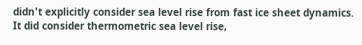didn't explicitly consider sea level rise from fast ice sheet dynamics. It did consider thermometric sea level rise,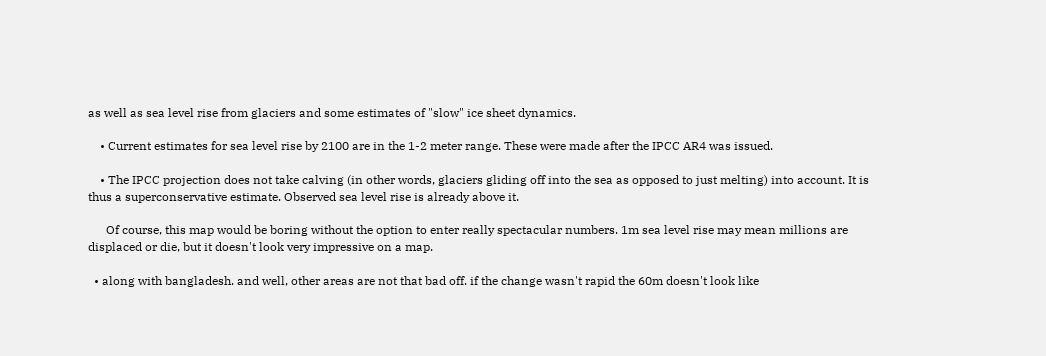as well as sea level rise from glaciers and some estimates of "slow" ice sheet dynamics.

    • Current estimates for sea level rise by 2100 are in the 1-2 meter range. These were made after the IPCC AR4 was issued.

    • The IPCC projection does not take calving (in other words, glaciers gliding off into the sea as opposed to just melting) into account. It is thus a superconservative estimate. Observed sea level rise is already above it.

      Of course, this map would be boring without the option to enter really spectacular numbers. 1m sea level rise may mean millions are displaced or die, but it doesn't look very impressive on a map.

  • along with bangladesh. and well, other areas are not that bad off. if the change wasn't rapid the 60m doesn't look like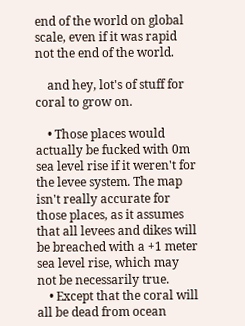end of the world on global scale, even if it was rapid not the end of the world.

    and hey, lot's of stuff for coral to grow on.

    • Those places would actually be fucked with 0m sea level rise if it weren't for the levee system. The map isn't really accurate for those places, as it assumes that all levees and dikes will be breached with a +1 meter sea level rise, which may not be necessarily true.
    • Except that the coral will all be dead from ocean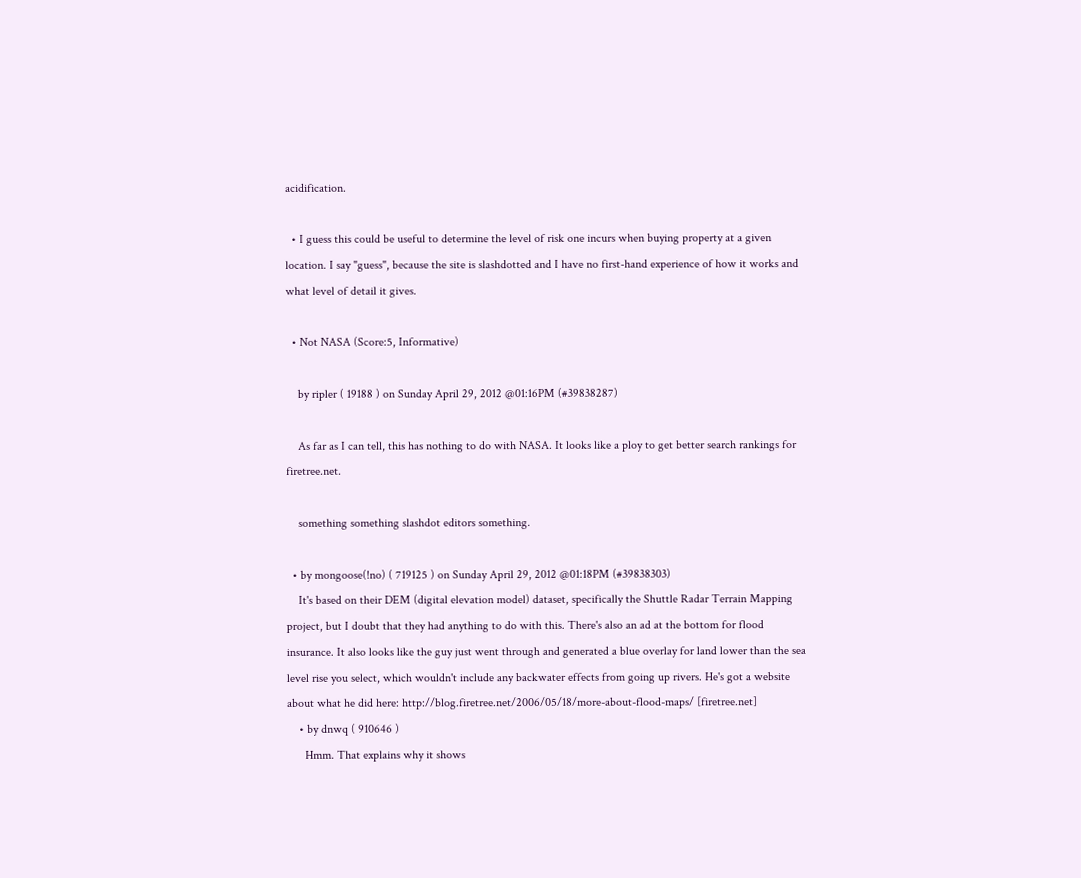acidification.

  • I guess this could be useful to determine the level of risk one incurs when buying property at a given location. I say "guess", because the site is slashdotted and I have no first-hand experience of how it works and what level of detail it gives.

  • Not NASA (Score:5, Informative)

    by ripler ( 19188 ) on Sunday April 29, 2012 @01:16PM (#39838287)

    As far as I can tell, this has nothing to do with NASA. It looks like a ploy to get better search rankings for firetree.net.

    something something slashdot editors something.

  • by mongoose(!no) ( 719125 ) on Sunday April 29, 2012 @01:18PM (#39838303)
    It's based on their DEM (digital elevation model) dataset, specifically the Shuttle Radar Terrain Mapping project, but I doubt that they had anything to do with this. There's also an ad at the bottom for flood insurance. It also looks like the guy just went through and generated a blue overlay for land lower than the sea level rise you select, which wouldn't include any backwater effects from going up rivers. He's got a website about what he did here: http://blog.firetree.net/2006/05/18/more-about-flood-maps/ [firetree.net]
    • by dnwq ( 910646 )
      Hmm. That explains why it shows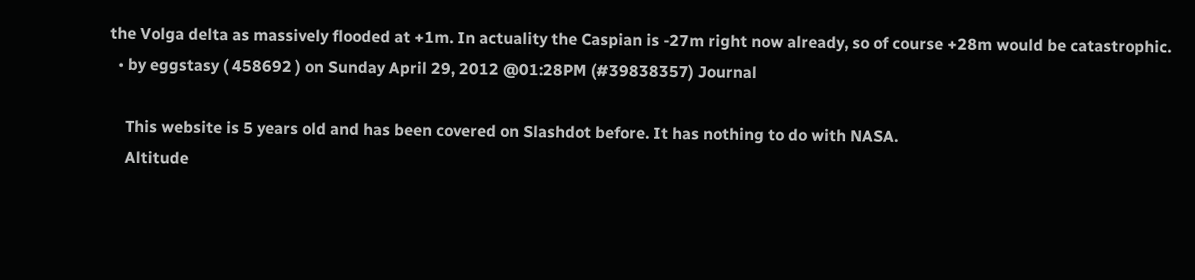the Volga delta as massively flooded at +1m. In actuality the Caspian is -27m right now already, so of course +28m would be catastrophic.
  • by eggstasy ( 458692 ) on Sunday April 29, 2012 @01:28PM (#39838357) Journal

    This website is 5 years old and has been covered on Slashdot before. It has nothing to do with NASA.
    Altitude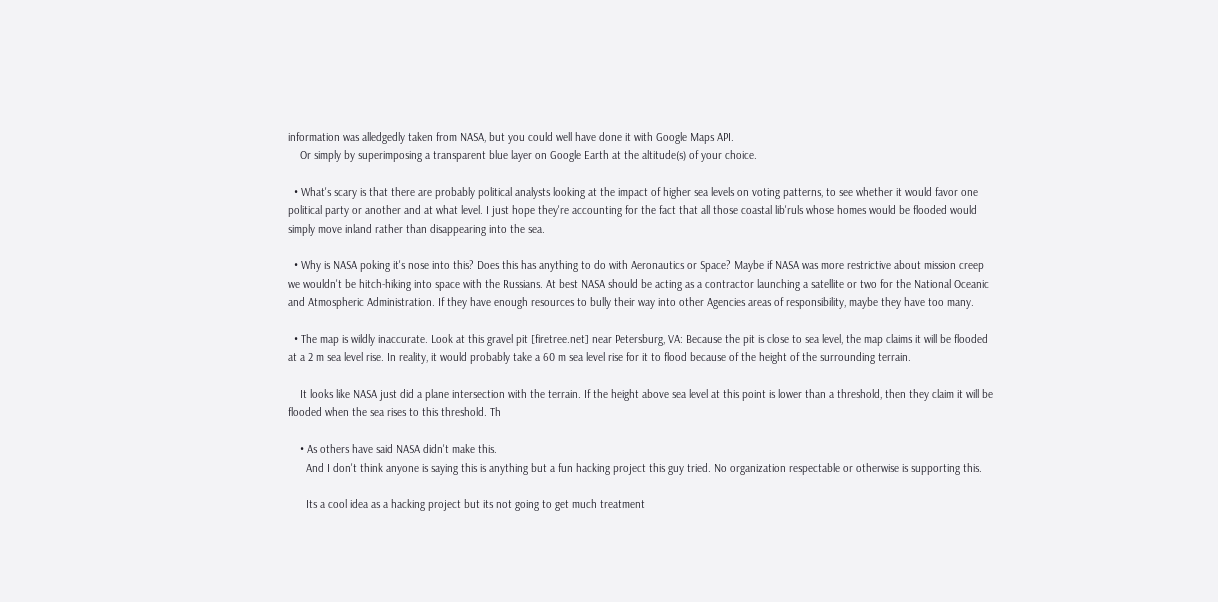information was alledgedly taken from NASA, but you could well have done it with Google Maps API.
    Or simply by superimposing a transparent blue layer on Google Earth at the altitude(s) of your choice.

  • What's scary is that there are probably political analysts looking at the impact of higher sea levels on voting patterns, to see whether it would favor one political party or another and at what level. I just hope they're accounting for the fact that all those coastal lib'ruls whose homes would be flooded would simply move inland rather than disappearing into the sea.

  • Why is NASA poking it's nose into this? Does this has anything to do with Aeronautics or Space? Maybe if NASA was more restrictive about mission creep we wouldn't be hitch-hiking into space with the Russians. At best NASA should be acting as a contractor launching a satellite or two for the National Oceanic and Atmospheric Administration. If they have enough resources to bully their way into other Agencies areas of responsibility, maybe they have too many.

  • The map is wildly inaccurate. Look at this gravel pit [firetree.net] near Petersburg, VA: Because the pit is close to sea level, the map claims it will be flooded at a 2 m sea level rise. In reality, it would probably take a 60 m sea level rise for it to flood because of the height of the surrounding terrain.

    It looks like NASA just did a plane intersection with the terrain. If the height above sea level at this point is lower than a threshold, then they claim it will be flooded when the sea rises to this threshold. Th

    • As others have said NASA didn't make this.
      And I don't think anyone is saying this is anything but a fun hacking project this guy tried. No organization respectable or otherwise is supporting this.

      Its a cool idea as a hacking project but its not going to get much treatment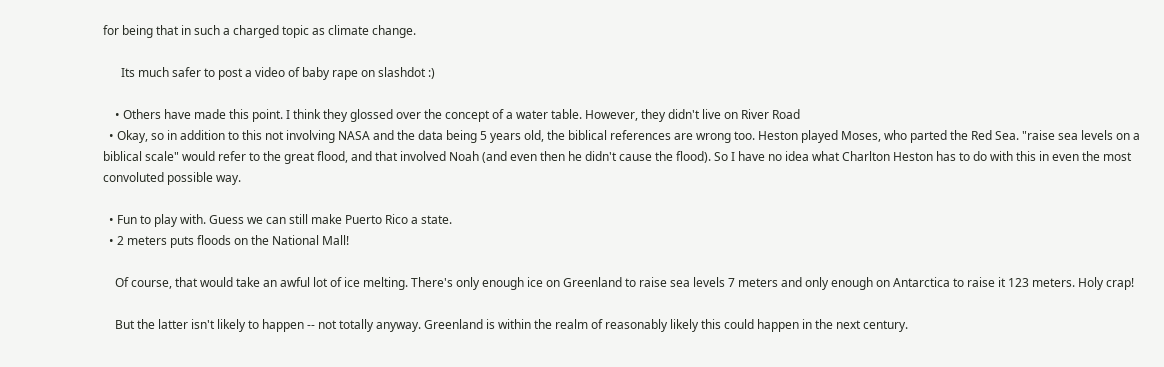for being that in such a charged topic as climate change.

      Its much safer to post a video of baby rape on slashdot :)

    • Others have made this point. I think they glossed over the concept of a water table. However, they didn't live on River Road
  • Okay, so in addition to this not involving NASA and the data being 5 years old, the biblical references are wrong too. Heston played Moses, who parted the Red Sea. "raise sea levels on a biblical scale" would refer to the great flood, and that involved Noah (and even then he didn't cause the flood). So I have no idea what Charlton Heston has to do with this in even the most convoluted possible way.

  • Fun to play with. Guess we can still make Puerto Rico a state.
  • 2 meters puts floods on the National Mall!

    Of course, that would take an awful lot of ice melting. There's only enough ice on Greenland to raise sea levels 7 meters and only enough on Antarctica to raise it 123 meters. Holy crap!

    But the latter isn't likely to happen -- not totally anyway. Greenland is within the realm of reasonably likely this could happen in the next century.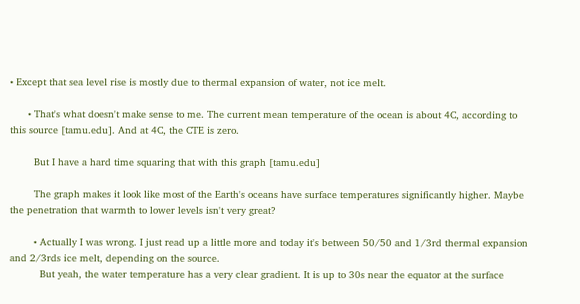• Except that sea level rise is mostly due to thermal expansion of water, not ice melt.

      • That's what doesn't make sense to me. The current mean temperature of the ocean is about 4C, according to this source [tamu.edu]. And at 4C, the CTE is zero.

        But I have a hard time squaring that with this graph [tamu.edu]

        The graph makes it look like most of the Earth's oceans have surface temperatures significantly higher. Maybe the penetration that warmth to lower levels isn't very great?

        • Actually I was wrong. I just read up a little more and today it's between 50/50 and 1/3rd thermal expansion and 2/3rds ice melt, depending on the source.
          But yeah, the water temperature has a very clear gradient. It is up to 30s near the equator at the surface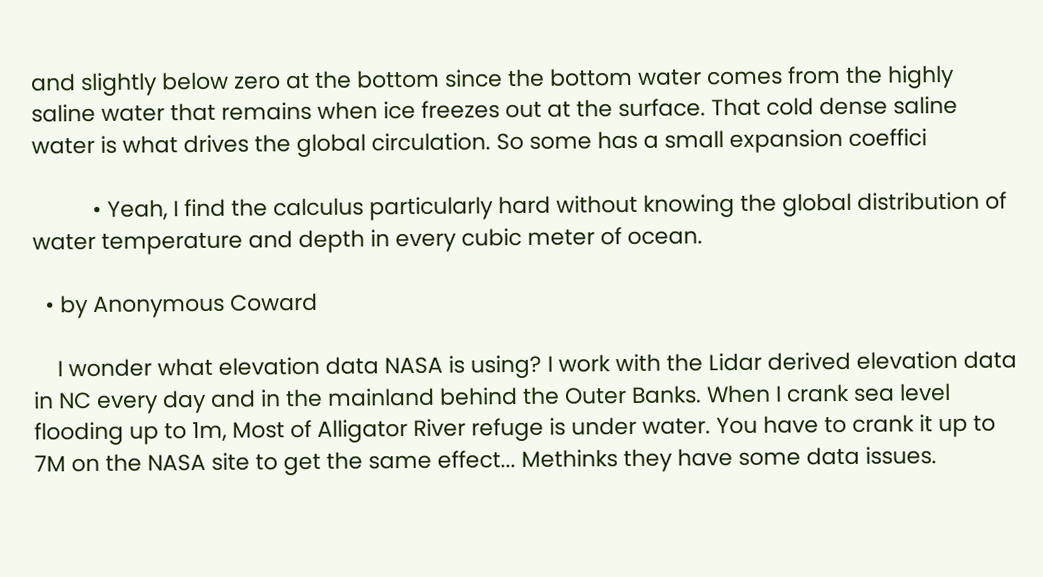and slightly below zero at the bottom since the bottom water comes from the highly saline water that remains when ice freezes out at the surface. That cold dense saline water is what drives the global circulation. So some has a small expansion coeffici

          • Yeah, I find the calculus particularly hard without knowing the global distribution of water temperature and depth in every cubic meter of ocean.

  • by Anonymous Coward

    I wonder what elevation data NASA is using? I work with the Lidar derived elevation data in NC every day and in the mainland behind the Outer Banks. When I crank sea level flooding up to 1m, Most of Alligator River refuge is under water. You have to crank it up to 7M on the NASA site to get the same effect... Methinks they have some data issues.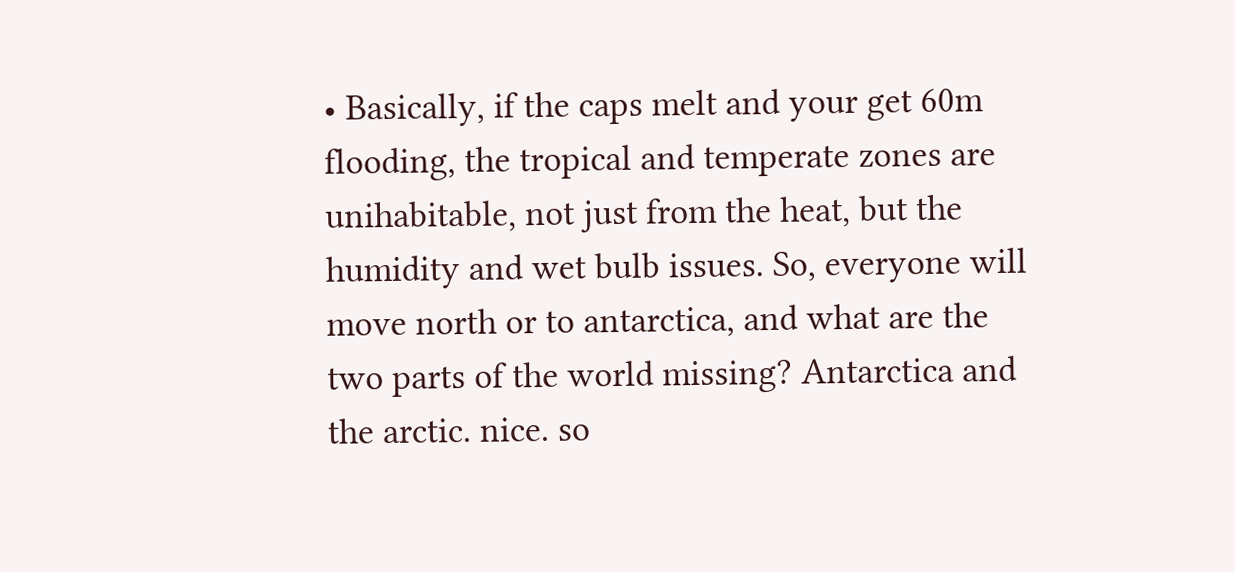• Basically, if the caps melt and your get 60m flooding, the tropical and temperate zones are unihabitable, not just from the heat, but the humidity and wet bulb issues. So, everyone will move north or to antarctica, and what are the two parts of the world missing? Antarctica and the arctic. nice. so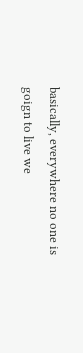basically, everywhere no one is goign to live we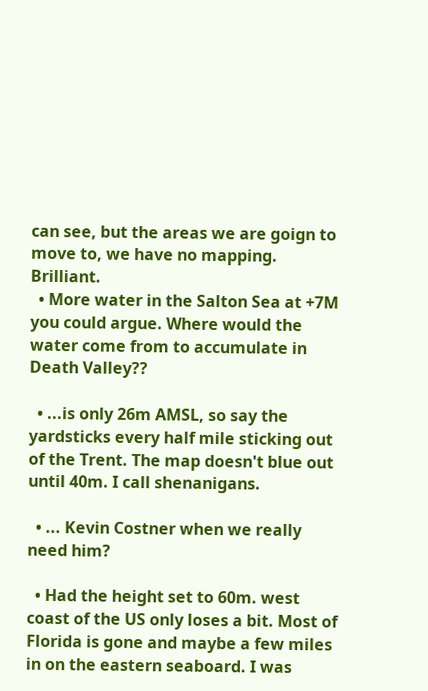can see, but the areas we are goign to move to, we have no mapping. Brilliant.
  • More water in the Salton Sea at +7M you could argue. Where would the water come from to accumulate in Death Valley??

  • ...is only 26m AMSL, so say the yardsticks every half mile sticking out of the Trent. The map doesn't blue out until 40m. I call shenanigans.

  • ... Kevin Costner when we really need him?

  • Had the height set to 60m. west coast of the US only loses a bit. Most of Florida is gone and maybe a few miles in on the eastern seaboard. I was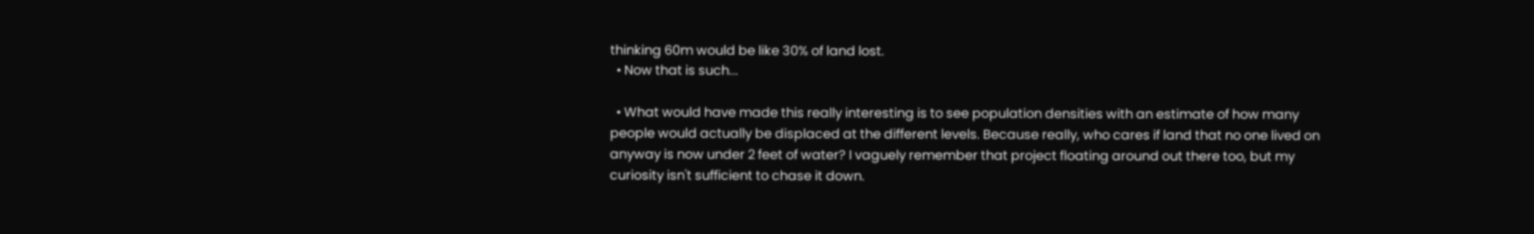thinking 60m would be like 30% of land lost.
  • Now that is such...

  • What would have made this really interesting is to see population densities with an estimate of how many people would actually be displaced at the different levels. Because really, who cares if land that no one lived on anyway is now under 2 feet of water? I vaguely remember that project floating around out there too, but my curiosity isn't sufficient to chase it down.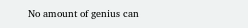No amount of genius can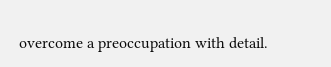overcome a preoccupation with detail.